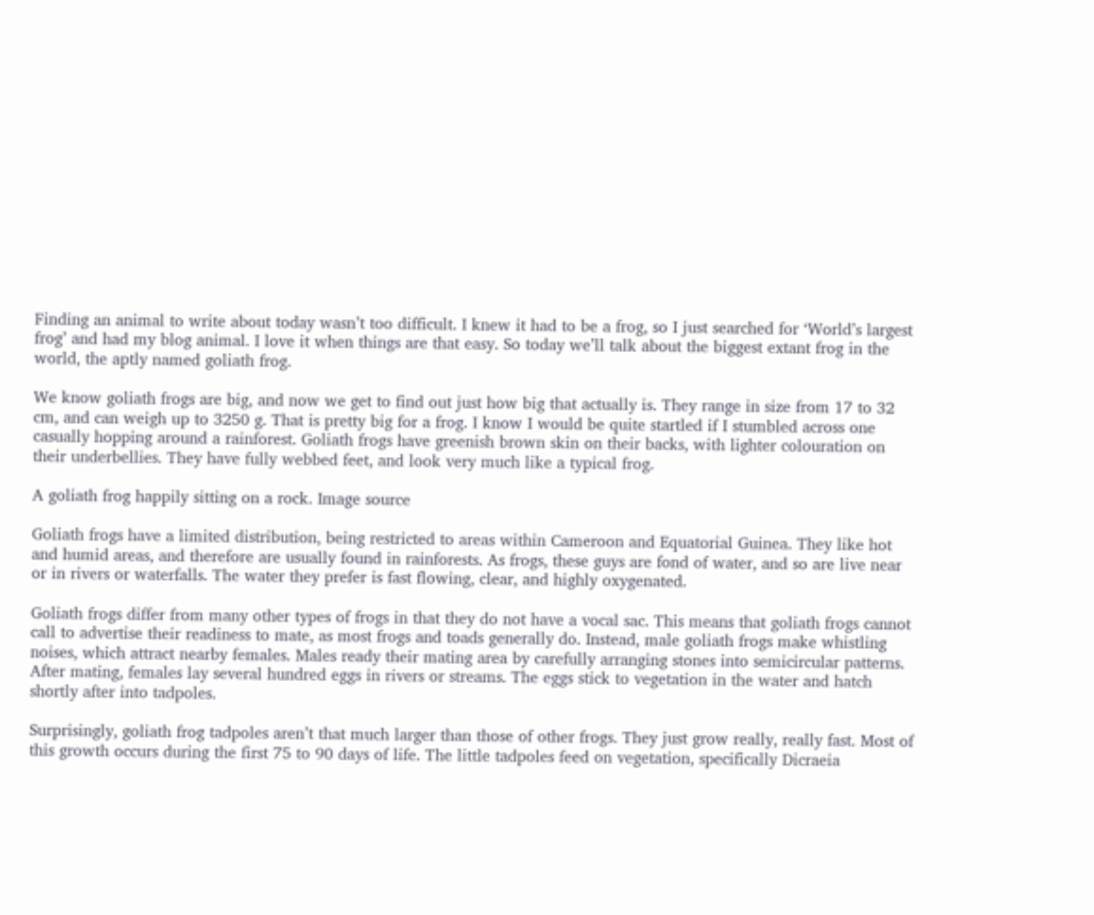Finding an animal to write about today wasn’t too difficult. I knew it had to be a frog, so I just searched for ‘World’s largest frog’ and had my blog animal. I love it when things are that easy. So today we’ll talk about the biggest extant frog in the world, the aptly named goliath frog.

We know goliath frogs are big, and now we get to find out just how big that actually is. They range in size from 17 to 32 cm, and can weigh up to 3250 g. That is pretty big for a frog. I know I would be quite startled if I stumbled across one casually hopping around a rainforest. Goliath frogs have greenish brown skin on their backs, with lighter colouration on their underbellies. They have fully webbed feet, and look very much like a typical frog.

A goliath frog happily sitting on a rock. Image source

Goliath frogs have a limited distribution, being restricted to areas within Cameroon and Equatorial Guinea. They like hot and humid areas, and therefore are usually found in rainforests. As frogs, these guys are fond of water, and so are live near or in rivers or waterfalls. The water they prefer is fast flowing, clear, and highly oxygenated.

Goliath frogs differ from many other types of frogs in that they do not have a vocal sac. This means that goliath frogs cannot call to advertise their readiness to mate, as most frogs and toads generally do. Instead, male goliath frogs make whistling noises, which attract nearby females. Males ready their mating area by carefully arranging stones into semicircular patterns. After mating, females lay several hundred eggs in rivers or streams. The eggs stick to vegetation in the water and hatch shortly after into tadpoles.

Surprisingly, goliath frog tadpoles aren’t that much larger than those of other frogs. They just grow really, really fast. Most of this growth occurs during the first 75 to 90 days of life. The little tadpoles feed on vegetation, specifically Dicraeia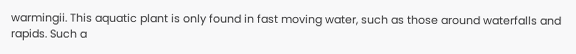warmingii. This aquatic plant is only found in fast moving water, such as those around waterfalls and rapids. Such a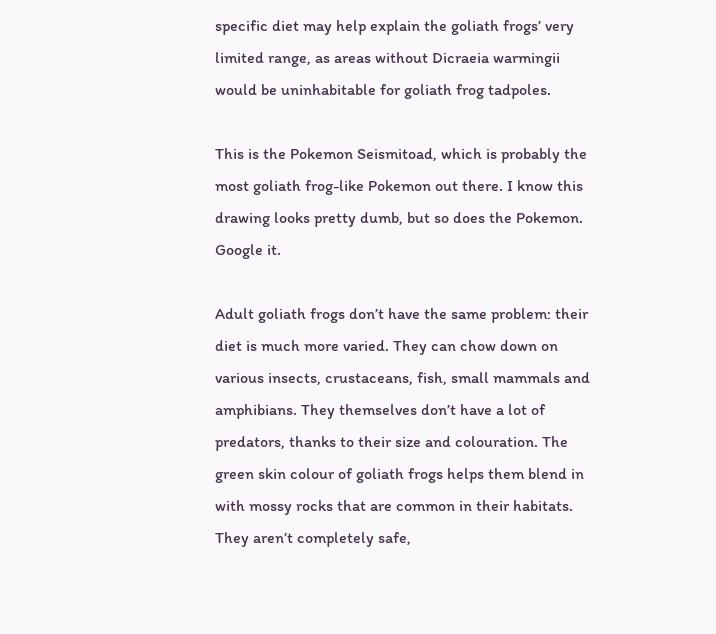specific diet may help explain the goliath frogs’ very limited range, as areas without Dicraeia warmingii would be uninhabitable for goliath frog tadpoles.

This is the Pokemon Seismitoad, which is probably the most goliath frog-like Pokemon out there. I know this drawing looks pretty dumb, but so does the Pokemon. Google it.

Adult goliath frogs don’t have the same problem: their diet is much more varied. They can chow down on various insects, crustaceans, fish, small mammals and amphibians. They themselves don’t have a lot of predators, thanks to their size and colouration. The green skin colour of goliath frogs helps them blend in with mossy rocks that are common in their habitats. They aren’t completely safe,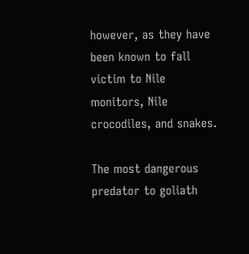however, as they have been known to fall victim to Nile monitors, Nile crocodiles, and snakes.

The most dangerous predator to goliath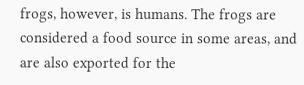frogs, however, is humans. The frogs are considered a food source in some areas, and are also exported for the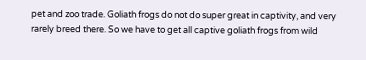pet and zoo trade. Goliath frogs do not do super great in captivity, and very rarely breed there. So we have to get all captive goliath frogs from wild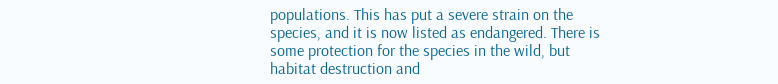populations. This has put a severe strain on the species, and it is now listed as endangered. There is some protection for the species in the wild, but habitat destruction and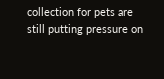collection for pets are still putting pressure on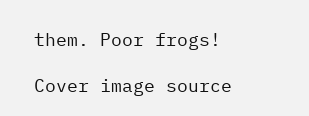them. Poor frogs!

Cover image source